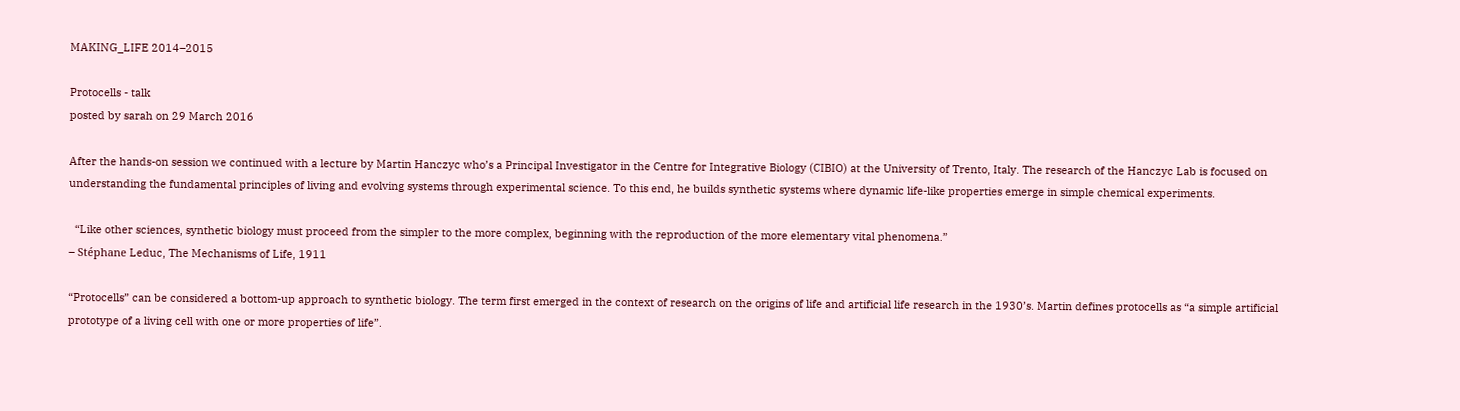MAKING_LIFE 2014–2015

Protocells - talk
posted by sarah on 29 March 2016

After the hands-on session we continued with a lecture by Martin Hanczyc who’s a Principal Investigator in the Centre for Integrative Biology (CIBIO) at the University of Trento, Italy. The research of the Hanczyc Lab is focused on understanding the fundamental principles of living and evolving systems through experimental science. To this end, he builds synthetic systems where dynamic life-like properties emerge in simple chemical experiments.

  “Like other sciences, synthetic biology must proceed from the simpler to the more complex, beginning with the reproduction of the more elementary vital phenomena.”
– Stéphane Leduc, The Mechanisms of Life, 1911

“Protocells” can be considered a bottom-up approach to synthetic biology. The term first emerged in the context of research on the origins of life and artificial life research in the 1930’s. Martin defines protocells as “a simple artificial prototype of a living cell with one or more properties of life”.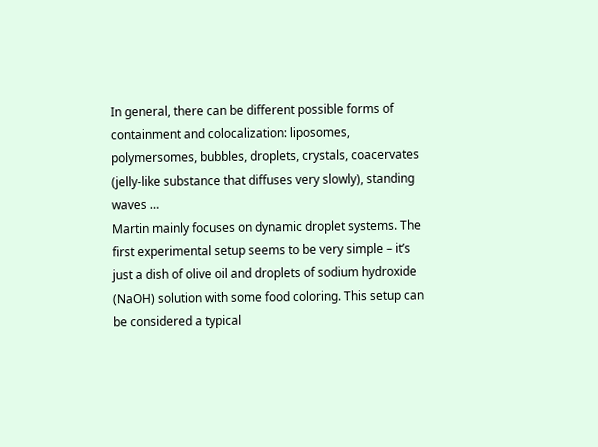In general, there can be different possible forms of containment and colocalization: liposomes, polymersomes, bubbles, droplets, crystals, coacervates (jelly-like substance that diffuses very slowly), standing waves …
Martin mainly focuses on dynamic droplet systems. The first experimental setup seems to be very simple – it’s just a dish of olive oil and droplets of sodium hydroxide (NaOH) solution with some food coloring. This setup can be considered a typical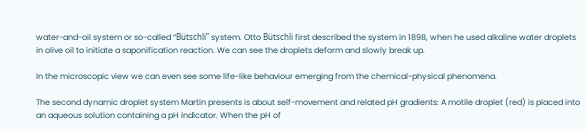water-and-oil system or so-called “Bütschli” system. Otto Bütschli first described the system in 1898, when he used alkaline water droplets in olive oil to initiate a saponification reaction. We can see the droplets deform and slowly break up.

In the microscopic view we can even see some life-like behaviour emerging from the chemical-physical phenomena.

The second dynamic droplet system Martin presents is about self-movement and related pH gradients: A motile droplet (red) is placed into an aqueous solution containing a pH indicator. When the pH of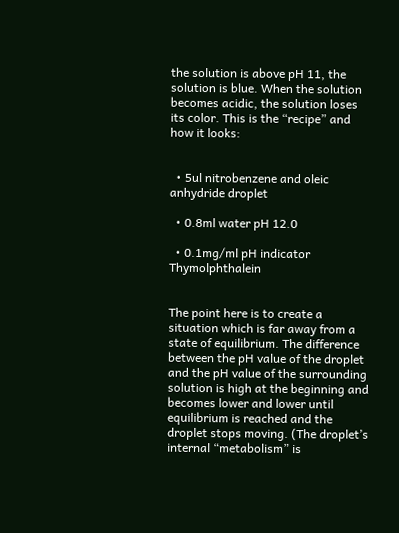the solution is above pH 11, the solution is blue. When the solution becomes acidic, the solution loses its color. This is the “recipe” and how it looks:


  • 5ul nitrobenzene and oleic anhydride droplet

  • 0.8ml water pH 12.0

  • 0.1mg/ml pH indicator Thymolphthalein


The point here is to create a situation which is far away from a state of equilibrium. The difference between the pH value of the droplet and the pH value of the surrounding solution is high at the beginning and becomes lower and lower until equilibrium is reached and the droplet stops moving. (The droplet’s internal “metabolism” is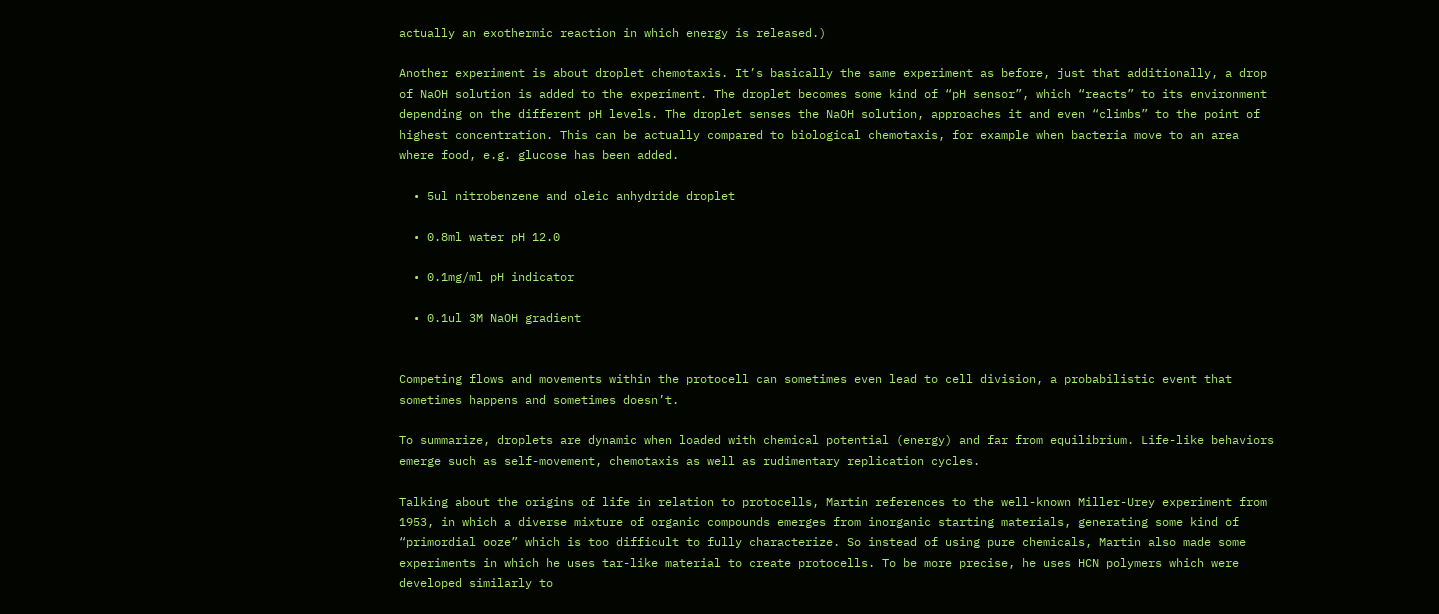actually an exothermic reaction in which energy is released.)

Another experiment is about droplet chemotaxis. It’s basically the same experiment as before, just that additionally, a drop of NaOH solution is added to the experiment. The droplet becomes some kind of “pH sensor”, which “reacts” to its environment depending on the different pH levels. The droplet senses the NaOH solution, approaches it and even “climbs” to the point of highest concentration. This can be actually compared to biological chemotaxis, for example when bacteria move to an area where food, e.g. glucose has been added.

  • 5ul nitrobenzene and oleic anhydride droplet

  • 0.8ml water pH 12.0

  • 0.1mg/ml pH indicator

  • 0.1ul 3M NaOH gradient


Competing flows and movements within the protocell can sometimes even lead to cell division, a probabilistic event that sometimes happens and sometimes doesn’t.

To summarize, droplets are dynamic when loaded with chemical potential (energy) and far from equilibrium. Life-like behaviors emerge such as self-movement, chemotaxis as well as rudimentary replication cycles.

Talking about the origins of life in relation to protocells, Martin references to the well-known Miller-Urey experiment from 1953, in which a diverse mixture of organic compounds emerges from inorganic starting materials, generating some kind of “primordial ooze” which is too difficult to fully characterize. So instead of using pure chemicals, Martin also made some experiments in which he uses tar-like material to create protocells. To be more precise, he uses HCN polymers which were developed similarly to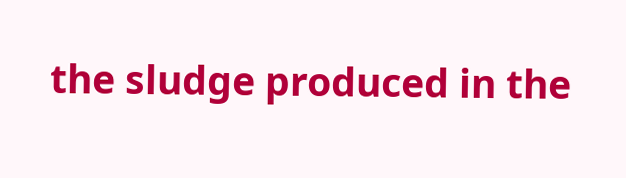the sludge produced in the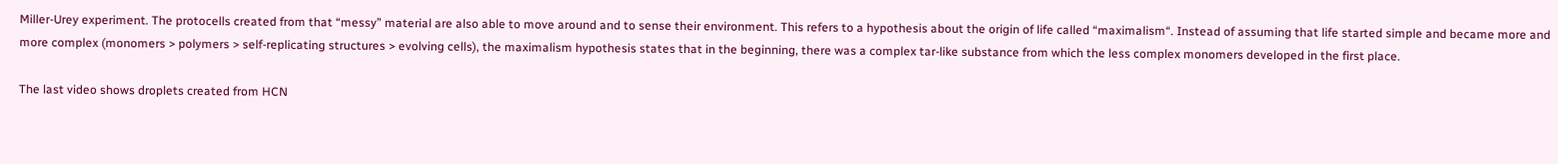Miller-Urey experiment. The protocells created from that “messy” material are also able to move around and to sense their environment. This refers to a hypothesis about the origin of life called “maximalism“. Instead of assuming that life started simple and became more and more complex (monomers > polymers > self-replicating structures > evolving cells), the maximalism hypothesis states that in the beginning, there was a complex tar-like substance from which the less complex monomers developed in the first place.

The last video shows droplets created from HCN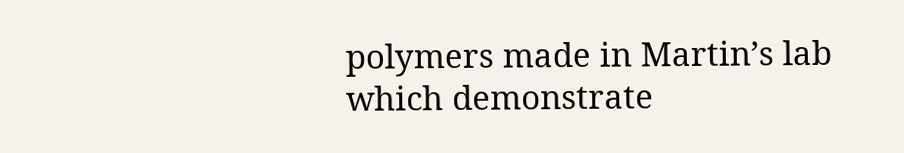polymers made in Martin’s lab which demonstrate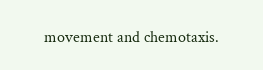movement and chemotaxis.